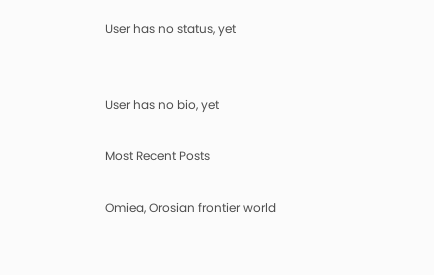User has no status, yet


User has no bio, yet

Most Recent Posts

Omiea, Orosian frontier world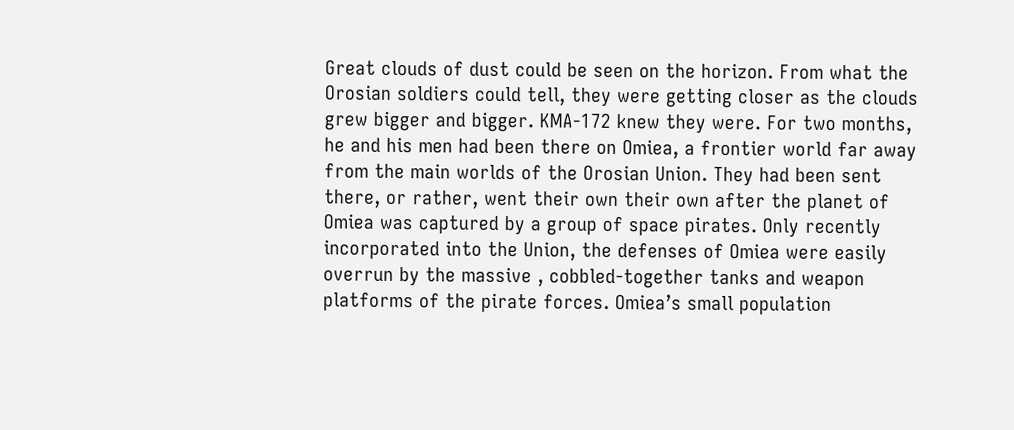Great clouds of dust could be seen on the horizon. From what the Orosian soldiers could tell, they were getting closer as the clouds grew bigger and bigger. KMA-172 knew they were. For two months, he and his men had been there on Omiea, a frontier world far away from the main worlds of the Orosian Union. They had been sent there, or rather, went their own their own after the planet of Omiea was captured by a group of space pirates. Only recently incorporated into the Union, the defenses of Omiea were easily overrun by the massive , cobbled-together tanks and weapon platforms of the pirate forces. Omiea’s small population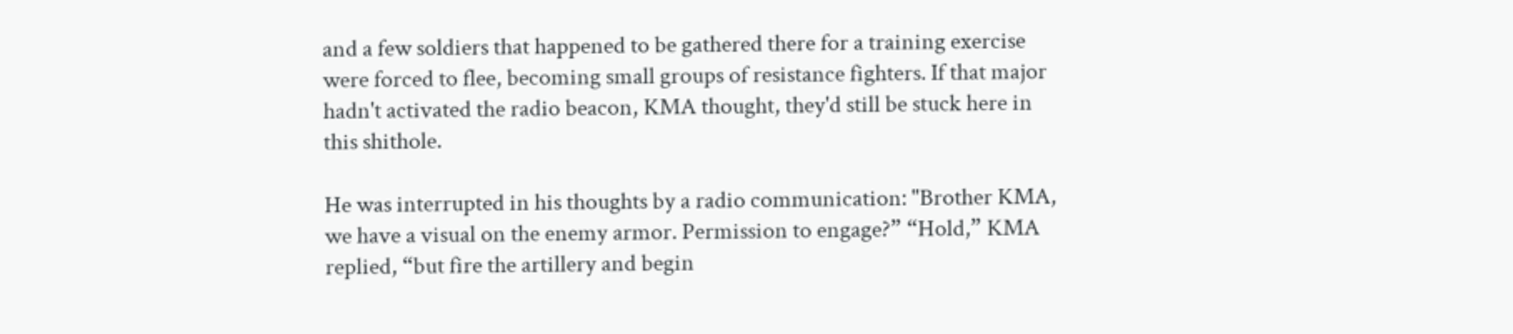and a few soldiers that happened to be gathered there for a training exercise were forced to flee, becoming small groups of resistance fighters. If that major hadn't activated the radio beacon, KMA thought, they'd still be stuck here in this shithole.

He was interrupted in his thoughts by a radio communication: "Brother KMA, we have a visual on the enemy armor. Permission to engage?” “Hold,” KMA replied, “but fire the artillery and begin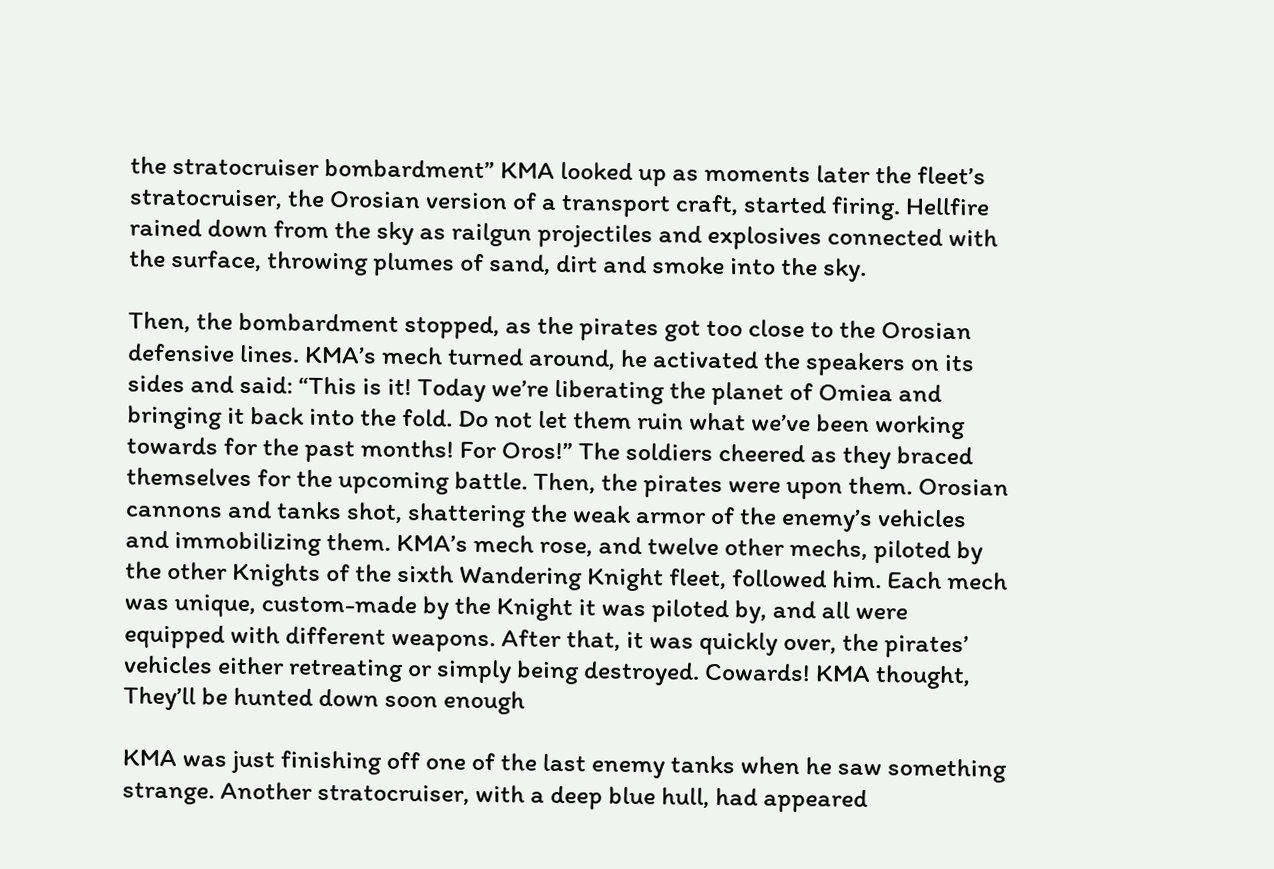the stratocruiser bombardment” KMA looked up as moments later the fleet’s stratocruiser, the Orosian version of a transport craft, started firing. Hellfire rained down from the sky as railgun projectiles and explosives connected with the surface, throwing plumes of sand, dirt and smoke into the sky.

Then, the bombardment stopped, as the pirates got too close to the Orosian defensive lines. KMA’s mech turned around, he activated the speakers on its sides and said: “This is it! Today we’re liberating the planet of Omiea and bringing it back into the fold. Do not let them ruin what we’ve been working towards for the past months! For Oros!” The soldiers cheered as they braced themselves for the upcoming battle. Then, the pirates were upon them. Orosian cannons and tanks shot, shattering the weak armor of the enemy’s vehicles and immobilizing them. KMA’s mech rose, and twelve other mechs, piloted by the other Knights of the sixth Wandering Knight fleet, followed him. Each mech was unique, custom-made by the Knight it was piloted by, and all were equipped with different weapons. After that, it was quickly over, the pirates’ vehicles either retreating or simply being destroyed. Cowards! KMA thought, They’ll be hunted down soon enough

KMA was just finishing off one of the last enemy tanks when he saw something strange. Another stratocruiser, with a deep blue hull, had appeared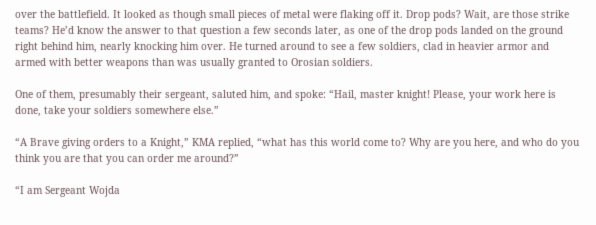over the battlefield. It looked as though small pieces of metal were flaking off it. Drop pods? Wait, are those strike teams? He’d know the answer to that question a few seconds later, as one of the drop pods landed on the ground right behind him, nearly knocking him over. He turned around to see a few soldiers, clad in heavier armor and armed with better weapons than was usually granted to Orosian soldiers.

One of them, presumably their sergeant, saluted him, and spoke: “Hail, master knight! Please, your work here is done, take your soldiers somewhere else.”

“A Brave giving orders to a Knight,” KMA replied, “what has this world come to? Why are you here, and who do you think you are that you can order me around?”

“I am Sergeant Wojda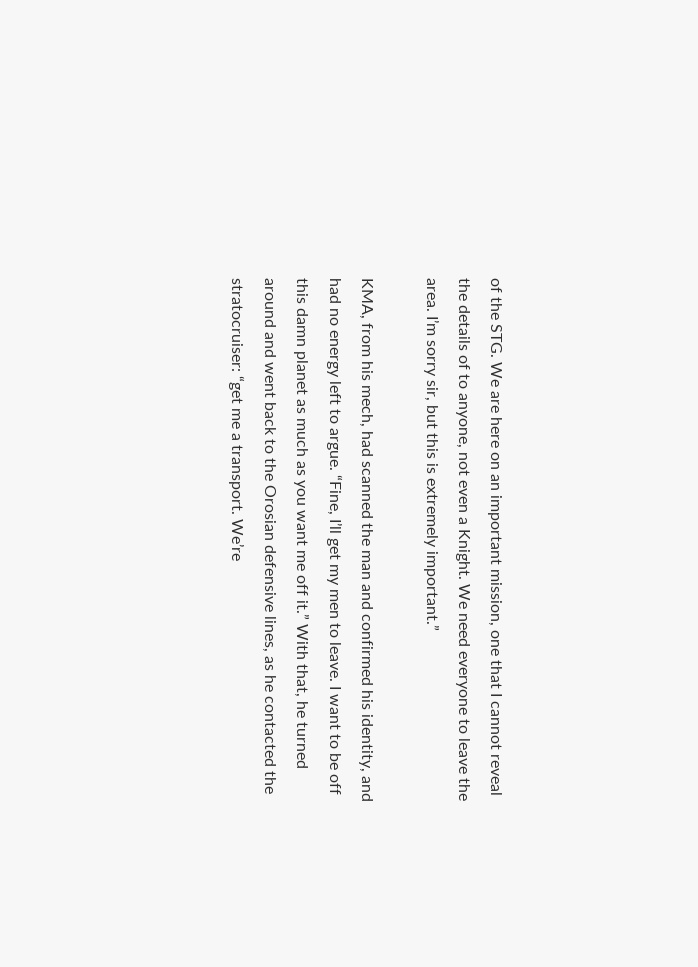of the STG. We are here on an important mission, one that I cannot reveal the details of to anyone, not even a Knight. We need everyone to leave the area. I’m sorry sir, but this is extremely important.”

KMA, from his mech, had scanned the man and confirmed his identity, and had no energy left to argue. “Fine, I’ll get my men to leave. I want to be off this damn planet as much as you want me off it.” With that, he turned around and went back to the Orosian defensive lines, as he contacted the stratocruiser: “get me a transport. We’re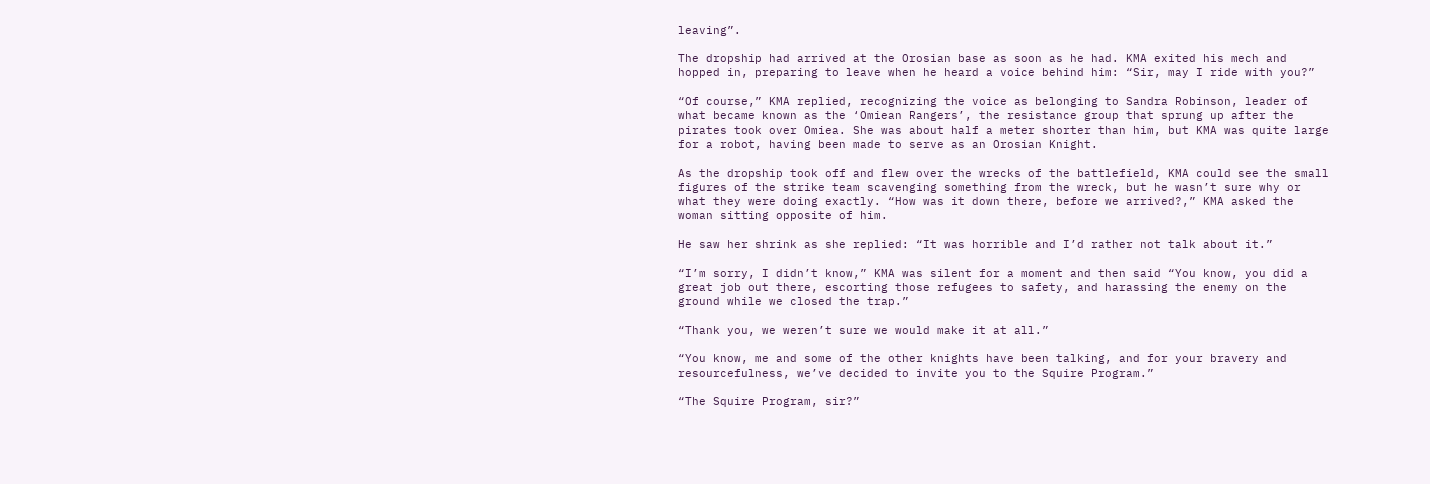leaving”.

The dropship had arrived at the Orosian base as soon as he had. KMA exited his mech and hopped in, preparing to leave when he heard a voice behind him: “Sir, may I ride with you?”

“Of course,” KMA replied, recognizing the voice as belonging to Sandra Robinson, leader of what became known as the ‘Omiean Rangers’, the resistance group that sprung up after the pirates took over Omiea. She was about half a meter shorter than him, but KMA was quite large for a robot, having been made to serve as an Orosian Knight.

As the dropship took off and flew over the wrecks of the battlefield, KMA could see the small figures of the strike team scavenging something from the wreck, but he wasn’t sure why or what they were doing exactly. “How was it down there, before we arrived?,” KMA asked the woman sitting opposite of him.

He saw her shrink as she replied: “It was horrible and I’d rather not talk about it.”

“I’m sorry, I didn’t know,” KMA was silent for a moment and then said “You know, you did a great job out there, escorting those refugees to safety, and harassing the enemy on the ground while we closed the trap.”

“Thank you, we weren’t sure we would make it at all.”

“You know, me and some of the other knights have been talking, and for your bravery and resourcefulness, we’ve decided to invite you to the Squire Program.”

“The Squire Program, sir?”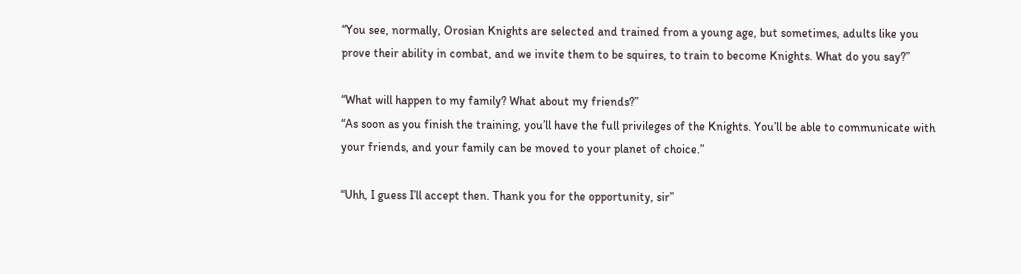“You see, normally, Orosian Knights are selected and trained from a young age, but sometimes, adults like you prove their ability in combat, and we invite them to be squires, to train to become Knights. What do you say?”

“What will happen to my family? What about my friends?”
“As soon as you finish the training, you’ll have the full privileges of the Knights. You’ll be able to communicate with your friends, and your family can be moved to your planet of choice.”

“Uhh, I guess I’ll accept then. Thank you for the opportunity, sir”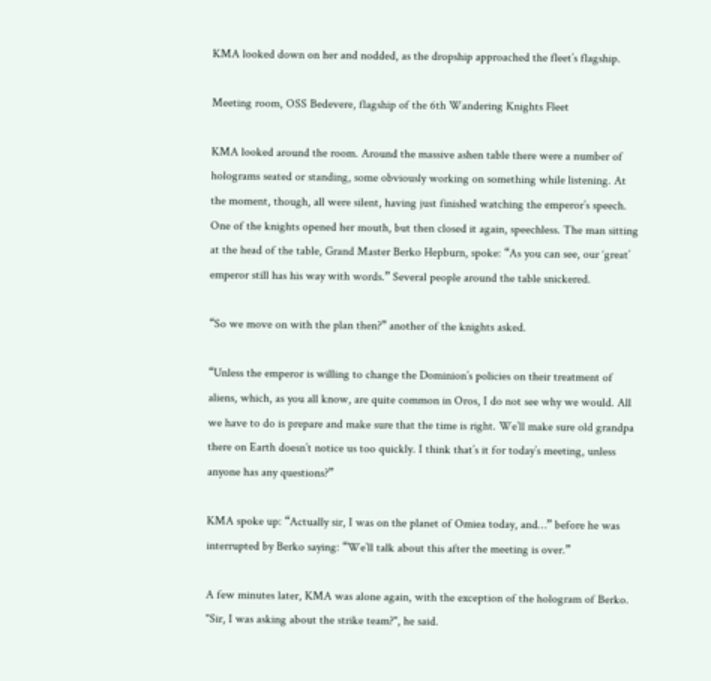KMA looked down on her and nodded, as the dropship approached the fleet’s flagship.

Meeting room, OSS Bedevere, flagship of the 6th Wandering Knights Fleet

KMA looked around the room. Around the massive ashen table there were a number of holograms seated or standing, some obviously working on something while listening. At the moment, though, all were silent, having just finished watching the emperor’s speech. One of the knights opened her mouth, but then closed it again, speechless. The man sitting at the head of the table, Grand Master Berko Hepburn, spoke: “As you can see, our ‘great’ emperor still has his way with words.” Several people around the table snickered.

“So we move on with the plan then?” another of the knights asked.

“Unless the emperor is willing to change the Dominion’s policies on their treatment of aliens, which, as you all know, are quite common in Oros, I do not see why we would. All we have to do is prepare and make sure that the time is right. We’ll make sure old grandpa there on Earth doesn’t notice us too quickly. I think that’s it for today’s meeting, unless anyone has any questions?”

KMA spoke up: “Actually sir, I was on the planet of Omiea today, and…” before he was interrupted by Berko saying: “We’ll talk about this after the meeting is over.”

A few minutes later, KMA was alone again, with the exception of the hologram of Berko. "Sir, I was asking about the strike team?", he said.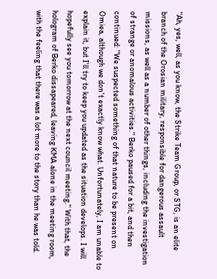"Ah, yes, well, as you know, the Strike Team Group, or STG, is an elite branch of the Orosian military, responsible for dangerous assault missions, as well as a number of other things, including the investigation of strange or anomalous activities." Berko paused for a bit, and then continued: "We suspected something of that nature to be present on Omiea, although we don't exactly know what. Unfortunately, I am unable to explain it, but I'll try to keep you updated as the situation develops. I will hopefully see you tomorrow at the next council meeting." With that, the hologram of Berko dissapeared, leaving KMA alone in the meeting room, with the feeling that there was a lot more to the story than he was told.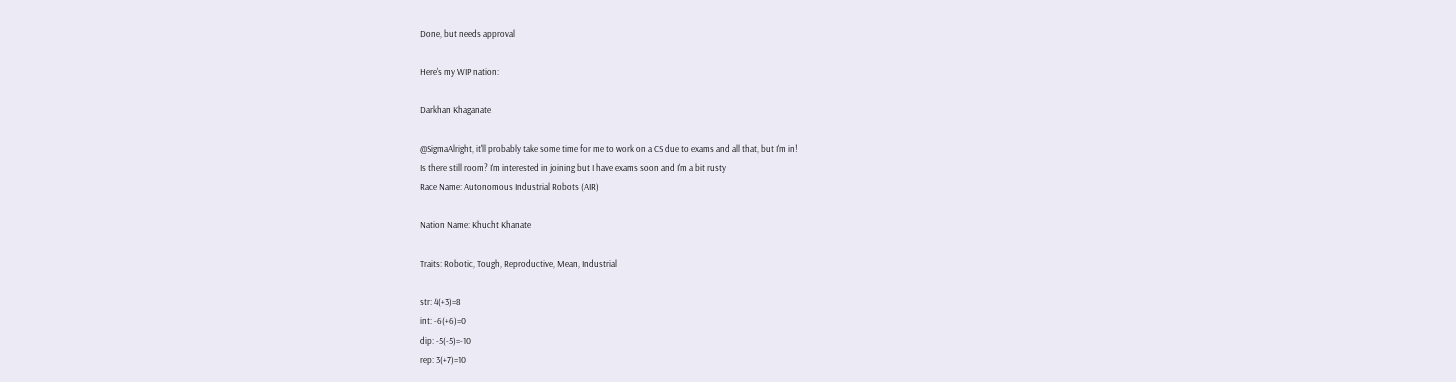Done, but needs approval

Here's my WIP nation:

Darkhan Khaganate

@SigmaAlright, it'll probably take some time for me to work on a CS due to exams and all that, but I'm in!
Is there still room? I'm interested in joining but I have exams soon and I'm a bit rusty
Race Name: Autonomous Industrial Robots (AIR)

Nation Name: Khucht Khanate

Traits: Robotic, Tough, Reproductive, Mean, Industrial

str: 4(+3)=8
int: -6(+6)=0
dip: -5(-5)=-10
rep: 3(+7)=10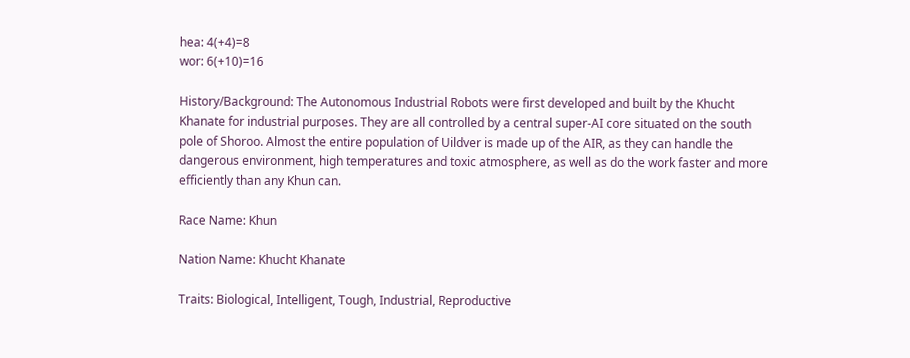hea: 4(+4)=8
wor: 6(+10)=16

History/Background: The Autonomous Industrial Robots were first developed and built by the Khucht Khanate for industrial purposes. They are all controlled by a central super-AI core situated on the south pole of Shoroo. Almost the entire population of Uildver is made up of the AIR, as they can handle the dangerous environment, high temperatures and toxic atmosphere, as well as do the work faster and more efficiently than any Khun can.

Race Name: Khun

Nation Name: Khucht Khanate

Traits: Biological, Intelligent, Tough, Industrial, Reproductive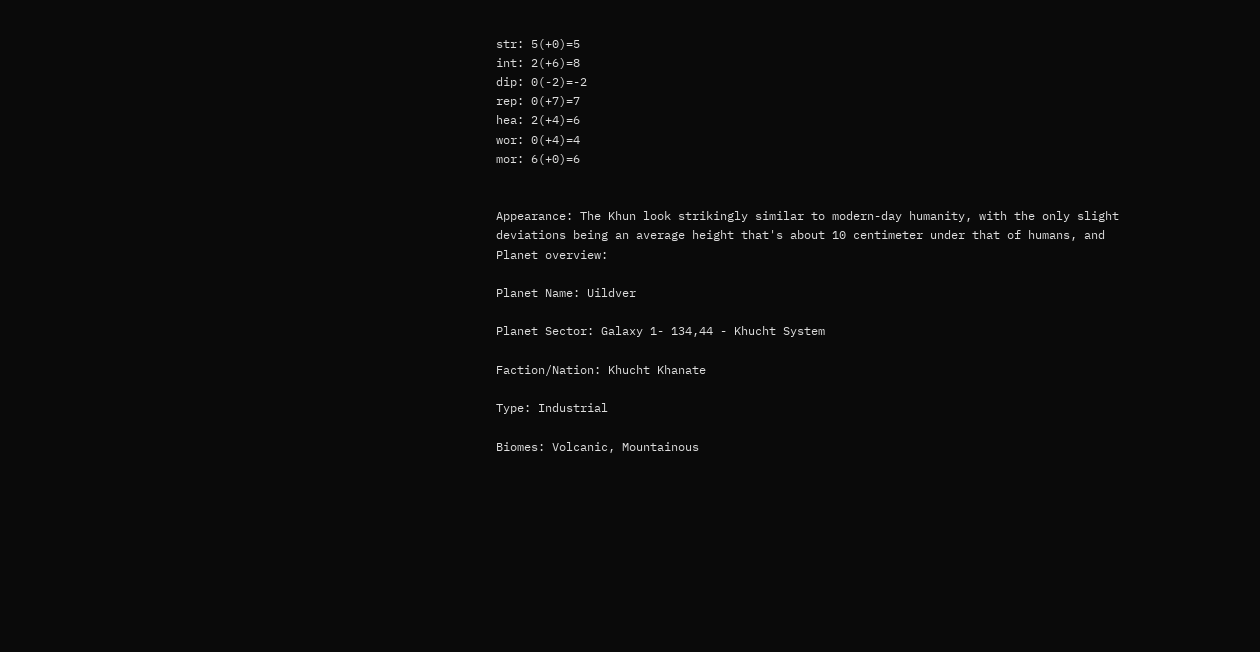str: 5(+0)=5
int: 2(+6)=8
dip: 0(-2)=-2
rep: 0(+7)=7
hea: 2(+4)=6
wor: 0(+4)=4
mor: 6(+0)=6


Appearance: The Khun look strikingly similar to modern-day humanity, with the only slight deviations being an average height that's about 10 centimeter under that of humans, and
Planet overview:

Planet Name: Uildver

Planet Sector: Galaxy 1- 134,44 - Khucht System

Faction/Nation: Khucht Khanate

Type: Industrial

Biomes: Volcanic, Mountainous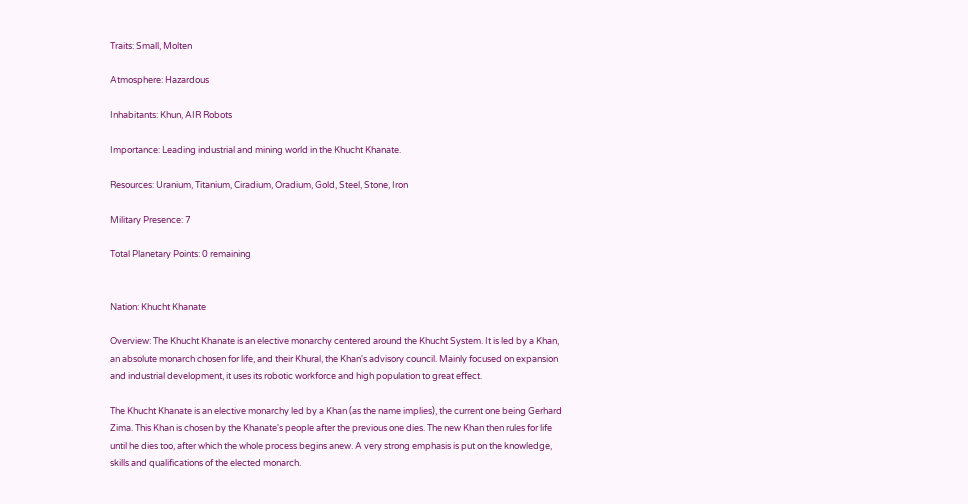Traits: Small, Molten

Atmosphere: Hazardous

Inhabitants: Khun, AIR Robots

Importance: Leading industrial and mining world in the Khucht Khanate.

Resources: Uranium, Titanium, Ciradium, Oradium, Gold, Steel, Stone, Iron

Military Presence: 7

Total Planetary Points: 0 remaining


Nation: Khucht Khanate

Overview: The Khucht Khanate is an elective monarchy centered around the Khucht System. It is led by a Khan, an absolute monarch chosen for life, and their Khural, the Khan's advisory council. Mainly focused on expansion and industrial development, it uses its robotic workforce and high population to great effect.

The Khucht Khanate is an elective monarchy led by a Khan (as the name implies), the current one being Gerhard Zima. This Khan is chosen by the Khanate's people after the previous one dies. The new Khan then rules for life until he dies too, after which the whole process begins anew. A very strong emphasis is put on the knowledge, skills and qualifications of the elected monarch.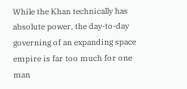While the Khan technically has absolute power, the day-to-day governing of an expanding space empire is far too much for one man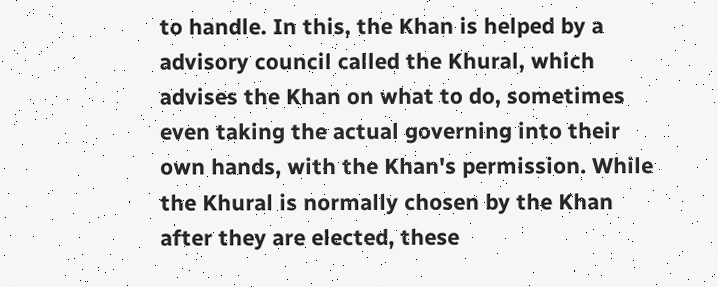to handle. In this, the Khan is helped by a advisory council called the Khural, which advises the Khan on what to do, sometimes even taking the actual governing into their own hands, with the Khan's permission. While the Khural is normally chosen by the Khan after they are elected, these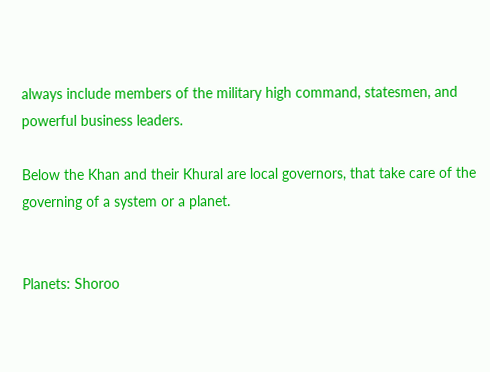always include members of the military high command, statesmen, and powerful business leaders.

Below the Khan and their Khural are local governors, that take care of the governing of a system or a planet.


Planets: Shoroo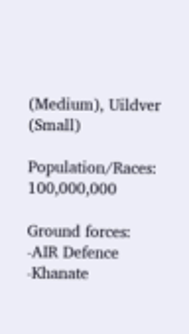(Medium), Uildver (Small)

Population/Races: 100,000,000

Ground forces:
-AIR Defence
-Khanate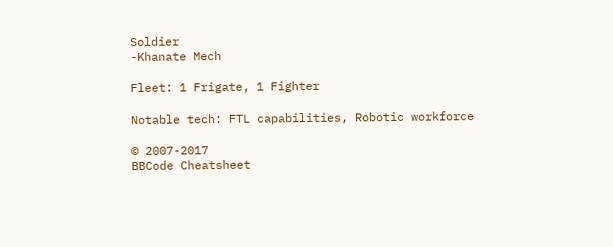Soldier
-Khanate Mech

Fleet: 1 Frigate, 1 Fighter

Notable tech: FTL capabilities, Robotic workforce

© 2007-2017
BBCode Cheatsheet